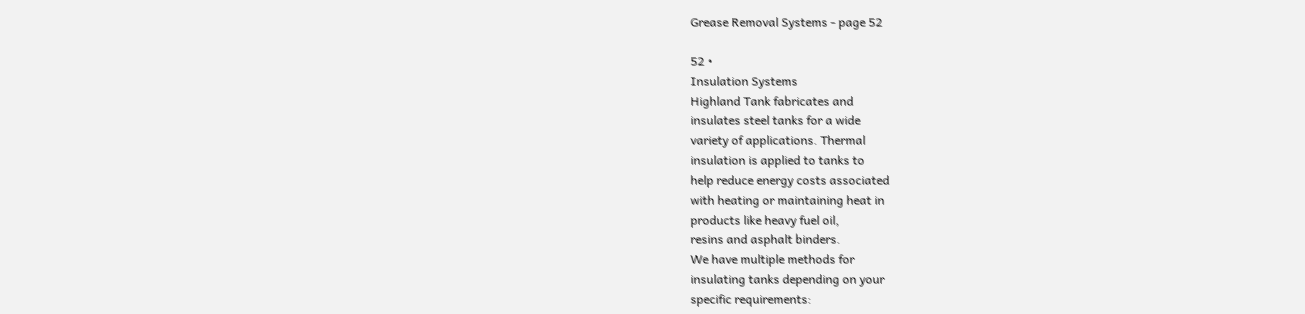Grease Removal Systems - page 52

52 •
Insulation Systems
Highland Tank fabricates and
insulates steel tanks for a wide
variety of applications. Thermal
insulation is applied to tanks to
help reduce energy costs associated
with heating or maintaining heat in
products like heavy fuel oil,
resins and asphalt binders.
We have multiple methods for
insulating tanks depending on your
specific requirements: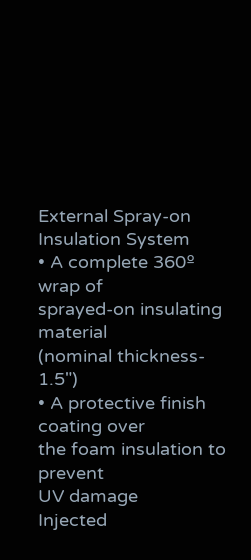External Spray-on
Insulation System
• A complete 360º wrap of
sprayed-on insulating material
(nominal thickness- 1.5")
• A protective finish coating over
the foam insulation to prevent
UV damage
Injected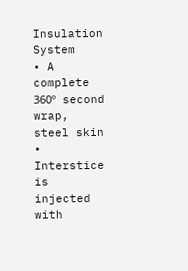Insulation System
• A complete 360º second wrap,
steel skin
• Interstice is injected with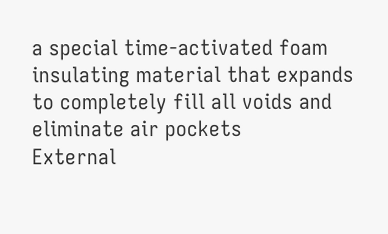a special time-activated foam
insulating material that expands
to completely fill all voids and
eliminate air pockets
External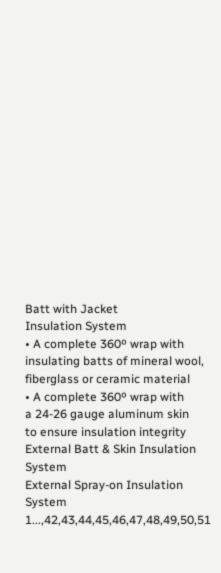Batt with Jacket
Insulation System
• A complete 360º wrap with
insulating batts of mineral wool,
fiberglass or ceramic material
• A complete 360º wrap with
a 24-26 gauge aluminum skin
to ensure insulation integrity
External Batt & Skin Insulation System
External Spray-on Insulation System
1...,42,43,44,45,46,47,48,49,50,51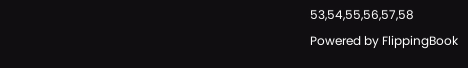53,54,55,56,57,58
Powered by FlippingBook